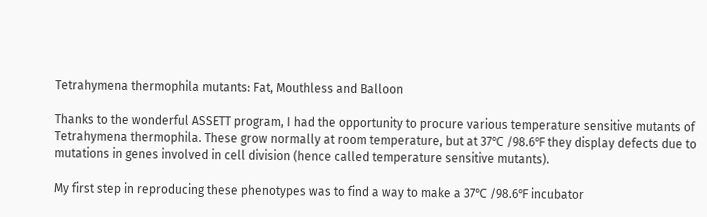Tetrahymena thermophila mutants: Fat, Mouthless and Balloon

Thanks to the wonderful ASSETT program, I had the opportunity to procure various temperature sensitive mutants of Tetrahymena thermophila. These grow normally at room temperature, but at 37℃ /98.6℉ they display defects due to mutations in genes involved in cell division (hence called temperature sensitive mutants).

My first step in reproducing these phenotypes was to find a way to make a 37℃ /98.6℉ incubator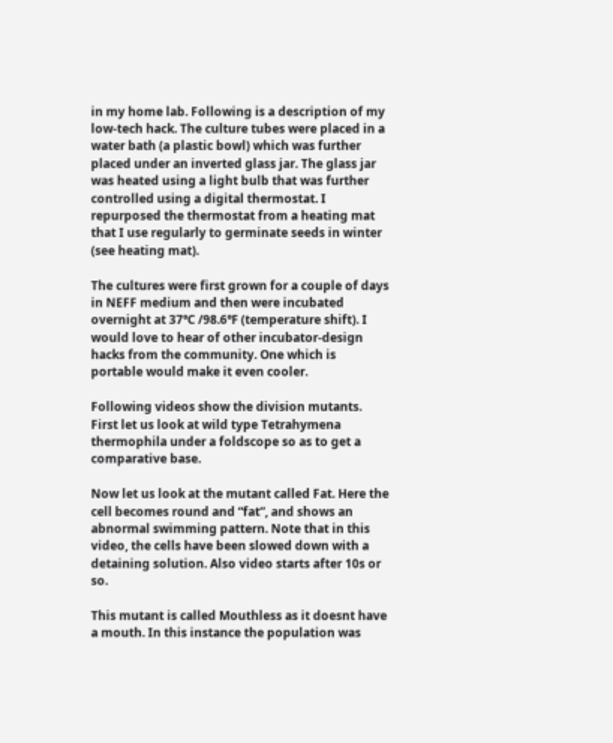in my home lab. Following is a description of my low-tech hack. The culture tubes were placed in a water bath (a plastic bowl) which was further placed under an inverted glass jar. The glass jar was heated using a light bulb that was further controlled using a digital thermostat. I repurposed the thermostat from a heating mat that I use regularly to germinate seeds in winter (see heating mat).

The cultures were first grown for a couple of days in NEFF medium and then were incubated overnight at 37℃ /98.6℉ (temperature shift). I would love to hear of other incubator-design hacks from the community. One which is portable would make it even cooler.

Following videos show the division mutants. First let us look at wild type Tetrahymena thermophila under a foldscope so as to get a comparative base.

Now let us look at the mutant called Fat. Here the cell becomes round and “fat”, and shows an abnormal swimming pattern. Note that in this video, the cells have been slowed down with a detaining solution. Also video starts after 10s or so.

This mutant is called Mouthless as it doesnt have a mouth. In this instance the population was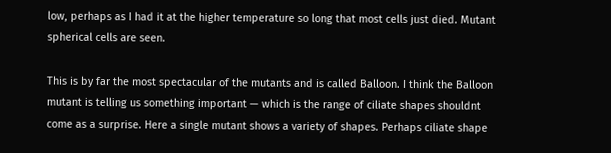low, perhaps as I had it at the higher temperature so long that most cells just died. Mutant spherical cells are seen.

This is by far the most spectacular of the mutants and is called Balloon. I think the Balloon mutant is telling us something important — which is the range of ciliate shapes shouldnt come as a surprise. Here a single mutant shows a variety of shapes. Perhaps ciliate shape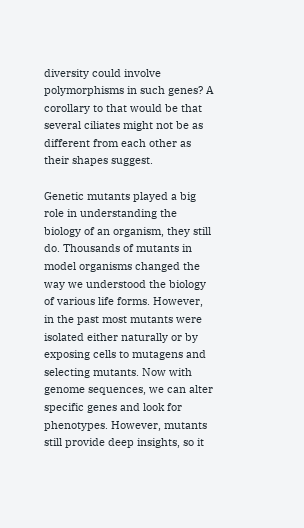diversity could involve polymorphisms in such genes? A corollary to that would be that several ciliates might not be as different from each other as their shapes suggest.

Genetic mutants played a big role in understanding the biology of an organism, they still do. Thousands of mutants in model organisms changed the way we understood the biology of various life forms. However, in the past most mutants were isolated either naturally or by exposing cells to mutagens and selecting mutants. Now with genome sequences, we can alter specific genes and look for phenotypes. However, mutants still provide deep insights, so it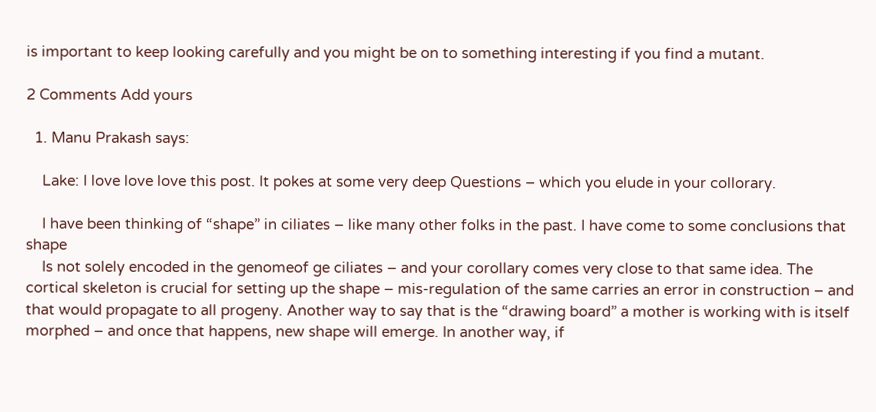is important to keep looking carefully and you might be on to something interesting if you find a mutant.

2 Comments Add yours

  1. Manu Prakash says:

    Lake: I love love love this post. It pokes at some very deep Questions – which you elude in your collorary.

    I have been thinking of “shape” in ciliates – like many other folks in the past. I have come to some conclusions that shape
    Is not solely encoded in the genomeof ge ciliates – and your corollary comes very close to that same idea. The cortical skeleton is crucial for setting up the shape – mis-regulation of the same carries an error in construction – and that would propagate to all progeny. Another way to say that is the “drawing board” a mother is working with is itself morphed – and once that happens, new shape will emerge. In another way, if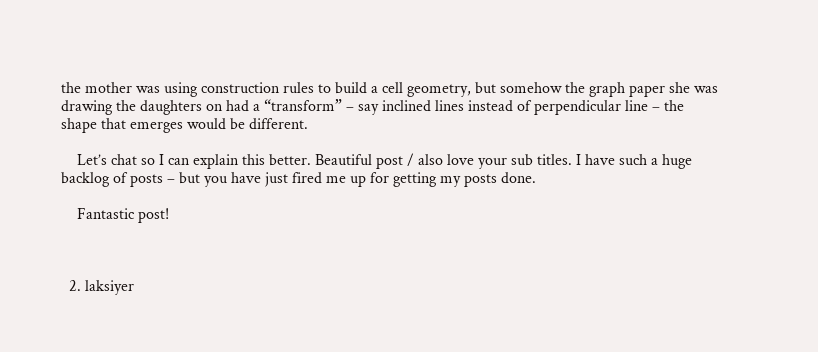the mother was using construction rules to build a cell geometry, but somehow the graph paper she was drawing the daughters on had a “transform” – say inclined lines instead of perpendicular line – the shape that emerges would be different.

    Let’s chat so I can explain this better. Beautiful post / also love your sub titles. I have such a huge backlog of posts – but you have just fired me up for getting my posts done.

    Fantastic post!



  2. laksiyer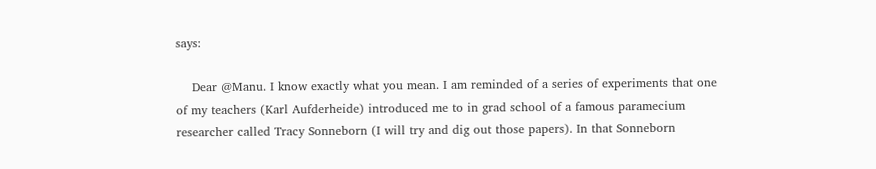says:

    Dear @Manu. I know exactly what you mean. I am reminded of a series of experiments that one of my teachers (Karl Aufderheide) introduced me to in grad school of a famous paramecium researcher called Tracy Sonneborn (I will try and dig out those papers). In that Sonneborn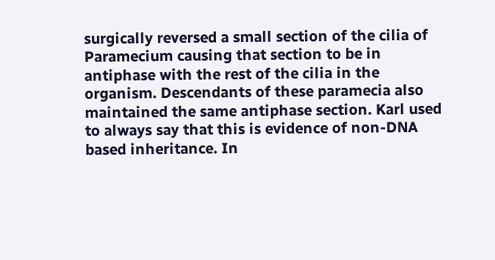surgically reversed a small section of the cilia of Paramecium causing that section to be in antiphase with the rest of the cilia in the organism. Descendants of these paramecia also maintained the same antiphase section. Karl used to always say that this is evidence of non-DNA based inheritance. In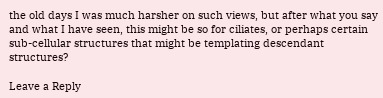the old days I was much harsher on such views, but after what you say and what I have seen, this might be so for ciliates, or perhaps certain sub-cellular structures that might be templating descendant structures?

Leave a Reply